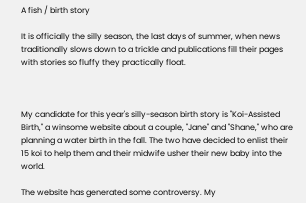A fish / birth story

It is officially the silly season, the last days of summer, when news traditionally slows down to a trickle and publications fill their pages with stories so fluffy they practically float.



My candidate for this year's silly-season birth story is "Koi-Assisted Birth," a winsome website about a couple, "Jane" and "Shane," who are planning a water birth in the fall. The two have decided to enlist their 15 koi to help them and their midwife usher their new baby into the world.

The website has generated some controversy. My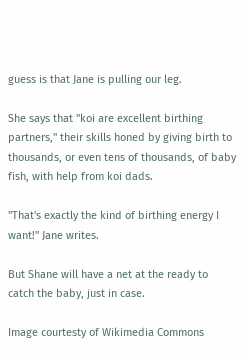guess is that Jane is pulling our leg.

She says that "koi are excellent birthing partners," their skills honed by giving birth to thousands, or even tens of thousands, of baby fish, with help from koi dads.

"That's exactly the kind of birthing energy I want!" Jane writes.

But Shane will have a net at the ready to catch the baby, just in case.

Image courtesty of Wikimedia Commons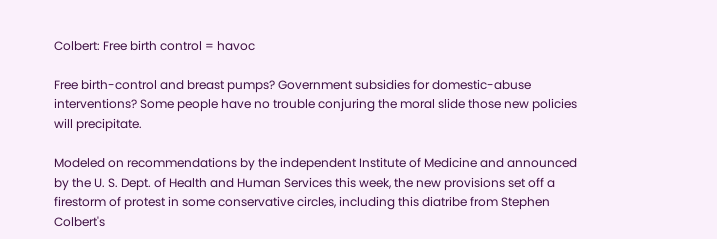Colbert: Free birth control = havoc

Free birth-control and breast pumps? Government subsidies for domestic-abuse interventions? Some people have no trouble conjuring the moral slide those new policies will precipitate.

Modeled on recommendations by the independent Institute of Medicine and announced by the U. S. Dept. of Health and Human Services this week, the new provisions set off a firestorm of protest in some conservative circles, including this diatribe from Stephen Colbert's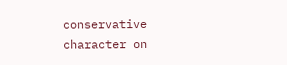conservative  character on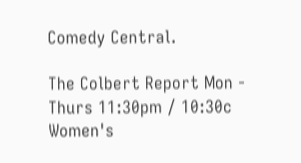Comedy Central.

The Colbert Report Mon - Thurs 11:30pm / 10:30c
Women's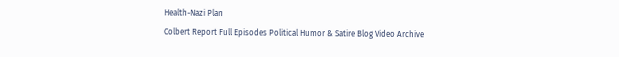Health-Nazi Plan
Colbert Report Full Episodes Political Humor & Satire Blog Video Archive